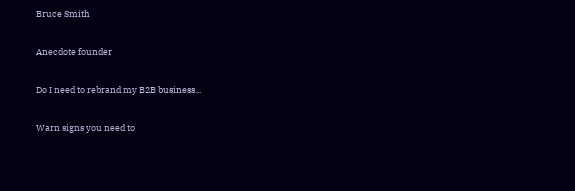Bruce Smith

Anecdote founder

Do I need to rebrand my B2B business...

Warn signs you need to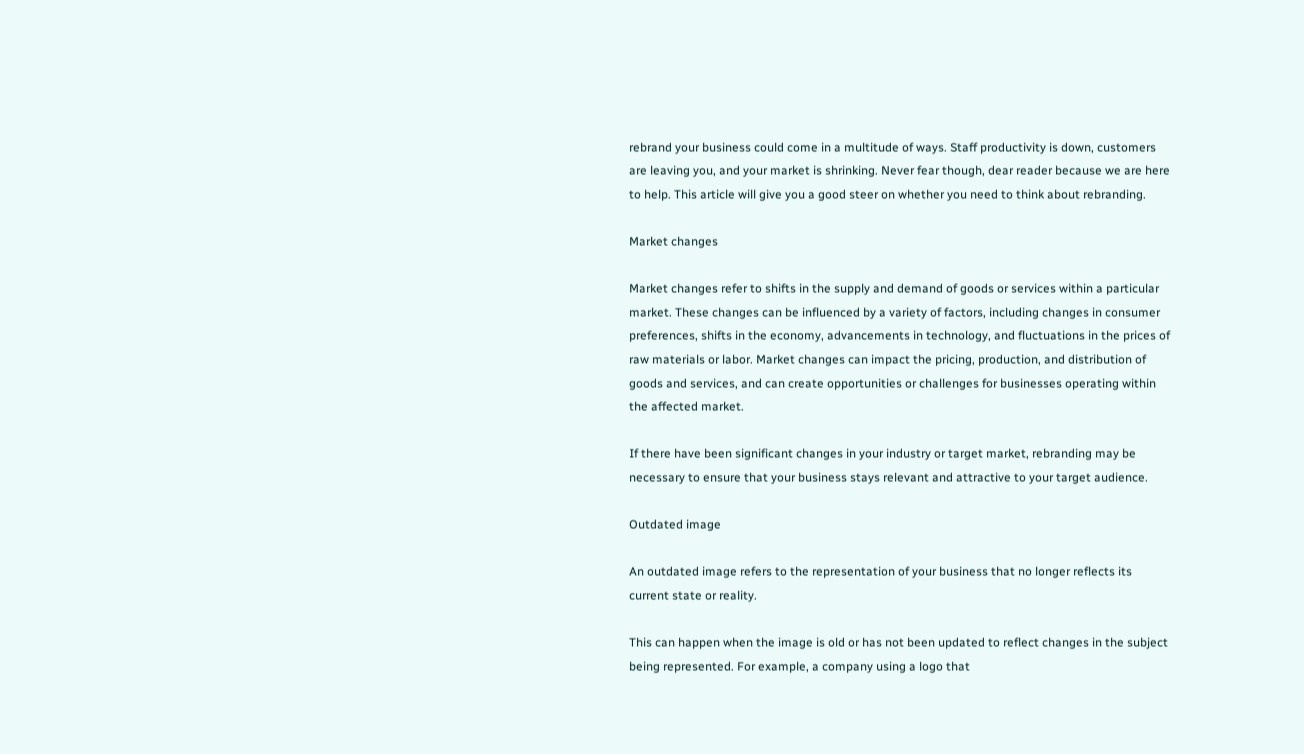rebrand your business could come in a multitude of ways. Staff productivity is down, customers are leaving you, and your market is shrinking. Never fear though, dear reader because we are here to help. This article will give you a good steer on whether you need to think about rebranding.

Market changes

Market changes refer to shifts in the supply and demand of goods or services within a particular market. These changes can be influenced by a variety of factors, including changes in consumer preferences, shifts in the economy, advancements in technology, and fluctuations in the prices of raw materials or labor. Market changes can impact the pricing, production, and distribution of goods and services, and can create opportunities or challenges for businesses operating within the affected market.

If there have been significant changes in your industry or target market, rebranding may be necessary to ensure that your business stays relevant and attractive to your target audience.

Outdated image

An outdated image refers to the representation of your business that no longer reflects its current state or reality.

This can happen when the image is old or has not been updated to reflect changes in the subject being represented. For example, a company using a logo that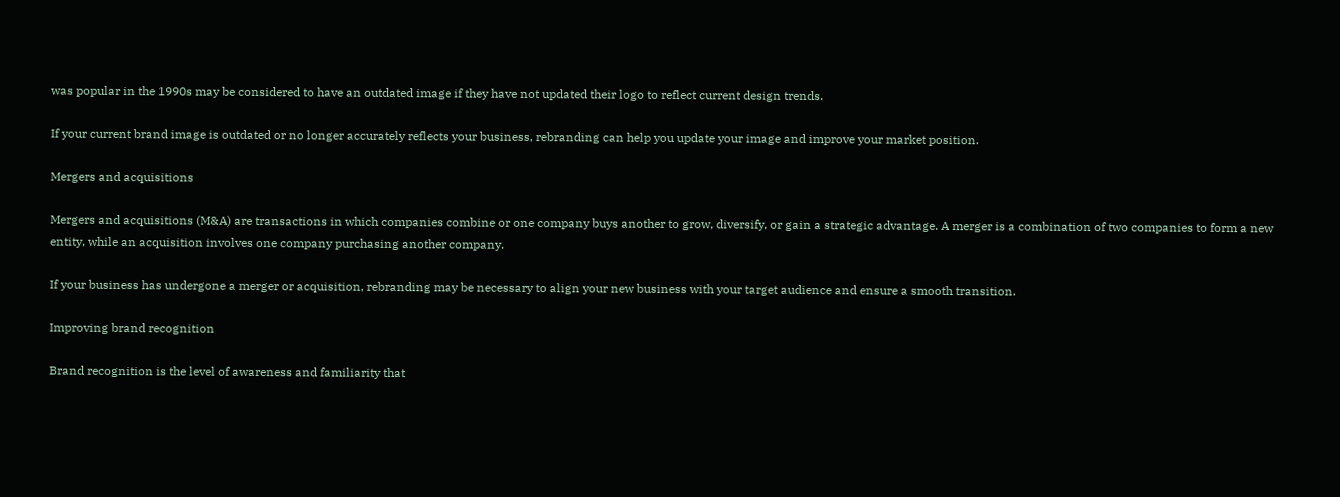was popular in the 1990s may be considered to have an outdated image if they have not updated their logo to reflect current design trends.

If your current brand image is outdated or no longer accurately reflects your business, rebranding can help you update your image and improve your market position.

Mergers and acquisitions

Mergers and acquisitions (M&A) are transactions in which companies combine or one company buys another to grow, diversify, or gain a strategic advantage. A merger is a combination of two companies to form a new entity, while an acquisition involves one company purchasing another company.

If your business has undergone a merger or acquisition, rebranding may be necessary to align your new business with your target audience and ensure a smooth transition.

Improving brand recognition

Brand recognition is the level of awareness and familiarity that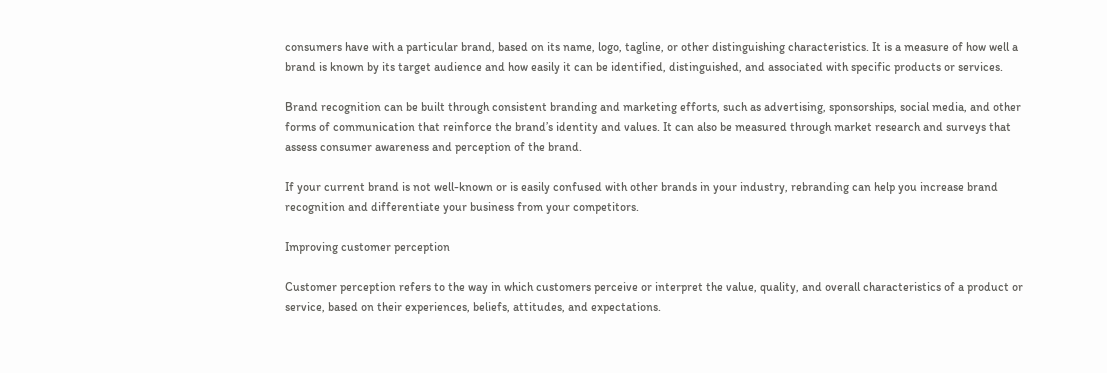consumers have with a particular brand, based on its name, logo, tagline, or other distinguishing characteristics. It is a measure of how well a brand is known by its target audience and how easily it can be identified, distinguished, and associated with specific products or services.

Brand recognition can be built through consistent branding and marketing efforts, such as advertising, sponsorships, social media, and other forms of communication that reinforce the brand’s identity and values. It can also be measured through market research and surveys that assess consumer awareness and perception of the brand.

If your current brand is not well-known or is easily confused with other brands in your industry, rebranding can help you increase brand recognition and differentiate your business from your competitors.

Improving customer perception

Customer perception refers to the way in which customers perceive or interpret the value, quality, and overall characteristics of a product or service, based on their experiences, beliefs, attitudes, and expectations.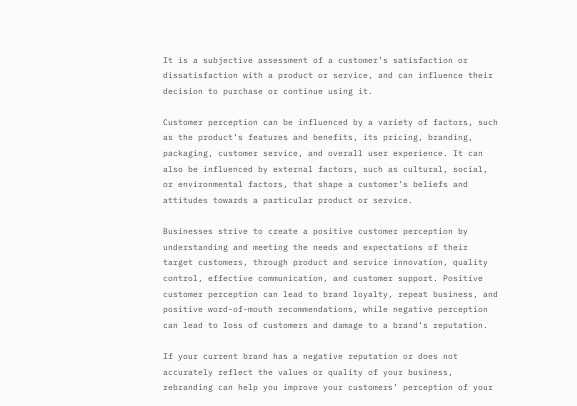It is a subjective assessment of a customer’s satisfaction or dissatisfaction with a product or service, and can influence their decision to purchase or continue using it.

Customer perception can be influenced by a variety of factors, such as the product’s features and benefits, its pricing, branding, packaging, customer service, and overall user experience. It can also be influenced by external factors, such as cultural, social, or environmental factors, that shape a customer’s beliefs and attitudes towards a particular product or service.

Businesses strive to create a positive customer perception by understanding and meeting the needs and expectations of their target customers, through product and service innovation, quality control, effective communication, and customer support. Positive customer perception can lead to brand loyalty, repeat business, and positive word-of-mouth recommendations, while negative perception can lead to loss of customers and damage to a brand’s reputation.

If your current brand has a negative reputation or does not accurately reflect the values or quality of your business, rebranding can help you improve your customers’ perception of your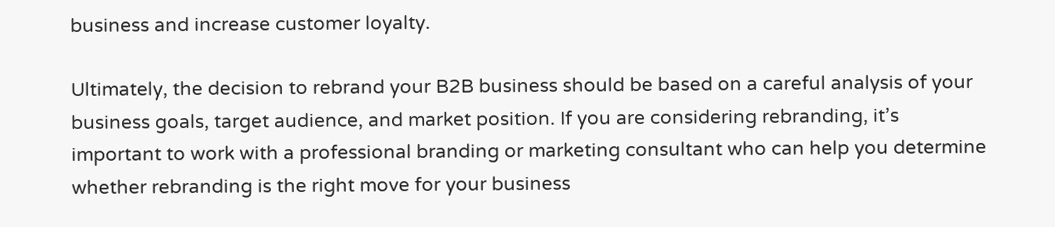business and increase customer loyalty.

Ultimately, the decision to rebrand your B2B business should be based on a careful analysis of your business goals, target audience, and market position. If you are considering rebranding, it’s important to work with a professional branding or marketing consultant who can help you determine whether rebranding is the right move for your business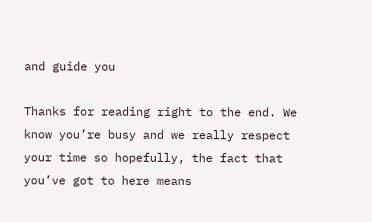and guide you

Thanks for reading right to the end. We know you’re busy and we really respect your time so hopefully, the fact that you’ve got to here means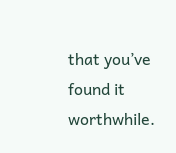that you’ve found it worthwhile.